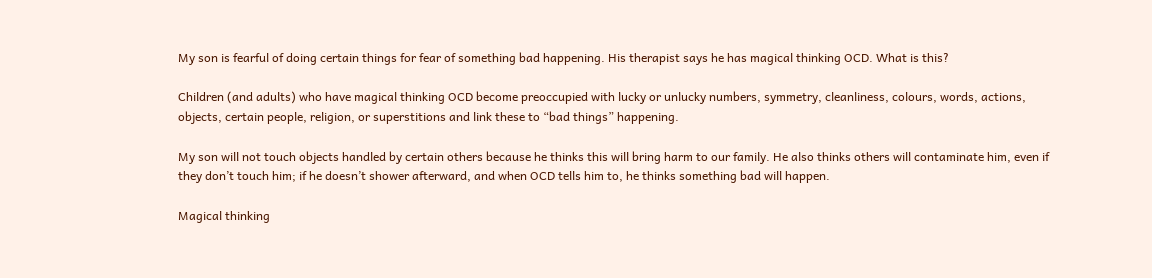My son is fearful of doing certain things for fear of something bad happening. His therapist says he has magical thinking OCD. What is this?

Children (and adults) who have magical thinking OCD become preoccupied with lucky or unlucky numbers, symmetry, cleanliness, colours, words, actions, objects, certain people, religion, or superstitions and link these to “bad things” happening.

My son will not touch objects handled by certain others because he thinks this will bring harm to our family. He also thinks others will contaminate him, even if they don’t touch him; if he doesn’t shower afterward, and when OCD tells him to, he thinks something bad will happen.

Magical thinking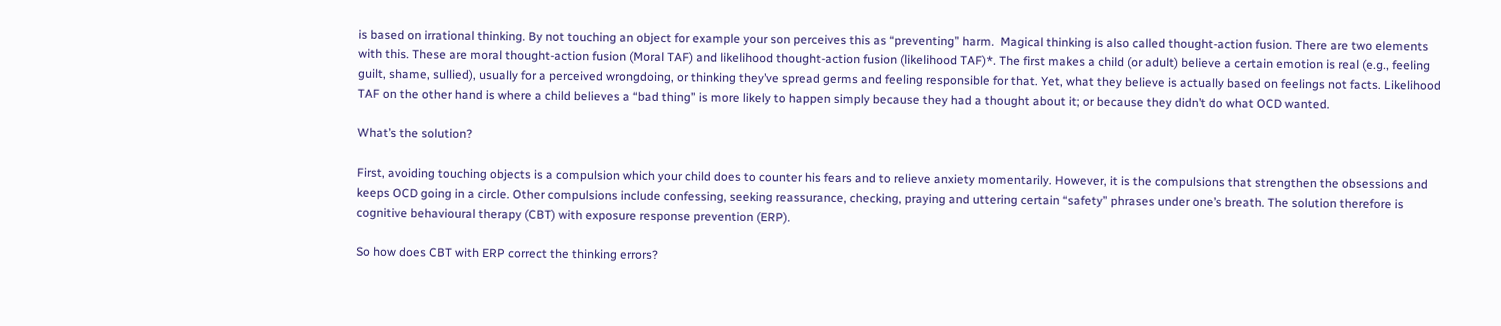is based on irrational thinking. By not touching an object for example your son perceives this as “preventing” harm.  Magical thinking is also called thought-action fusion. There are two elements with this. These are moral thought-action fusion (Moral TAF) and likelihood thought-action fusion (likelihood TAF)*. The first makes a child (or adult) believe a certain emotion is real (e.g., feeling guilt, shame, sullied), usually for a perceived wrongdoing, or thinking they’ve spread germs and feeling responsible for that. Yet, what they believe is actually based on feelings not facts. Likelihood TAF on the other hand is where a child believes a “bad thing” is more likely to happen simply because they had a thought about it; or because they didn’t do what OCD wanted.

What’s the solution?

First, avoiding touching objects is a compulsion which your child does to counter his fears and to relieve anxiety momentarily. However, it is the compulsions that strengthen the obsessions and keeps OCD going in a circle. Other compulsions include confessing, seeking reassurance, checking, praying and uttering certain “safety” phrases under one’s breath. The solution therefore is cognitive behavioural therapy (CBT) with exposure response prevention (ERP).

So how does CBT with ERP correct the thinking errors?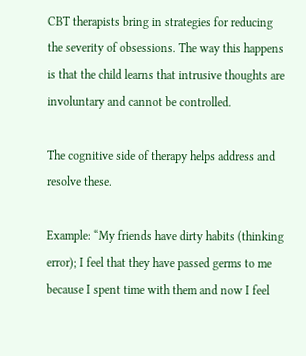CBT therapists bring in strategies for reducing the severity of obsessions. The way this happens is that the child learns that intrusive thoughts are involuntary and cannot be controlled.

The cognitive side of therapy helps address and resolve these.

Example: “My friends have dirty habits (thinking error); I feel that they have passed germs to me because I spent time with them and now I feel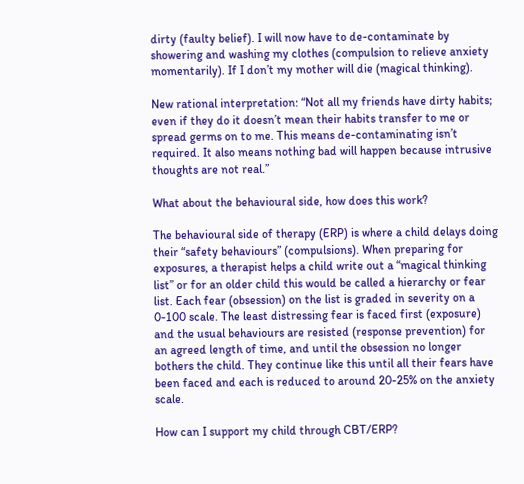dirty (faulty belief). I will now have to de-contaminate by showering and washing my clothes (compulsion to relieve anxiety momentarily). If I don’t my mother will die (magical thinking).

New rational interpretation: “Not all my friends have dirty habits; even if they do it doesn’t mean their habits transfer to me or spread germs on to me. This means de-contaminating isn’t required. It also means nothing bad will happen because intrusive thoughts are not real.”

What about the behavioural side, how does this work?

The behavioural side of therapy (ERP) is where a child delays doing their “safety behaviours” (compulsions). When preparing for exposures, a therapist helps a child write out a “magical thinking list” or for an older child this would be called a hierarchy or fear list. Each fear (obsession) on the list is graded in severity on a 0-100 scale. The least distressing fear is faced first (exposure) and the usual behaviours are resisted (response prevention) for an agreed length of time, and until the obsession no longer bothers the child. They continue like this until all their fears have been faced and each is reduced to around 20-25% on the anxiety scale.

How can I support my child through CBT/ERP?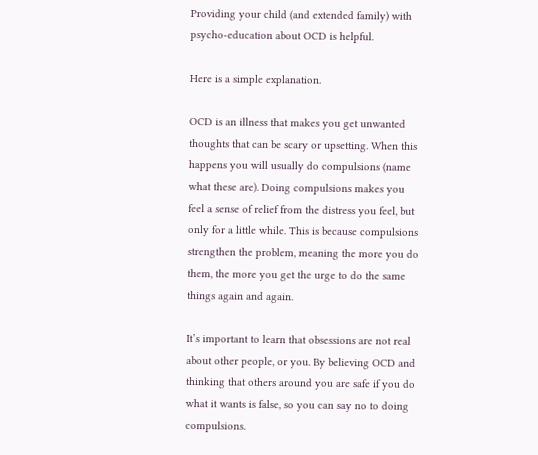Providing your child (and extended family) with psycho-education about OCD is helpful.

Here is a simple explanation.

OCD is an illness that makes you get unwanted thoughts that can be scary or upsetting. When this happens you will usually do compulsions (name what these are). Doing compulsions makes you feel a sense of relief from the distress you feel, but only for a little while. This is because compulsions strengthen the problem, meaning the more you do them, the more you get the urge to do the same things again and again.

It’s important to learn that obsessions are not real about other people, or you. By believing OCD and thinking that others around you are safe if you do what it wants is false, so you can say no to doing compulsions.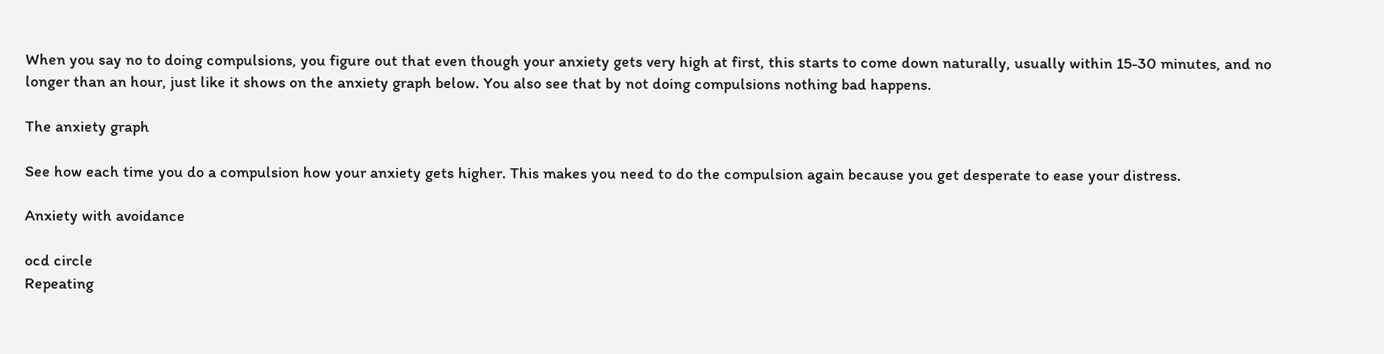When you say no to doing compulsions, you figure out that even though your anxiety gets very high at first, this starts to come down naturally, usually within 15-30 minutes, and no longer than an hour, just like it shows on the anxiety graph below. You also see that by not doing compulsions nothing bad happens.

The anxiety graph

See how each time you do a compulsion how your anxiety gets higher. This makes you need to do the compulsion again because you get desperate to ease your distress.

Anxiety with avoidance

ocd circle
Repeating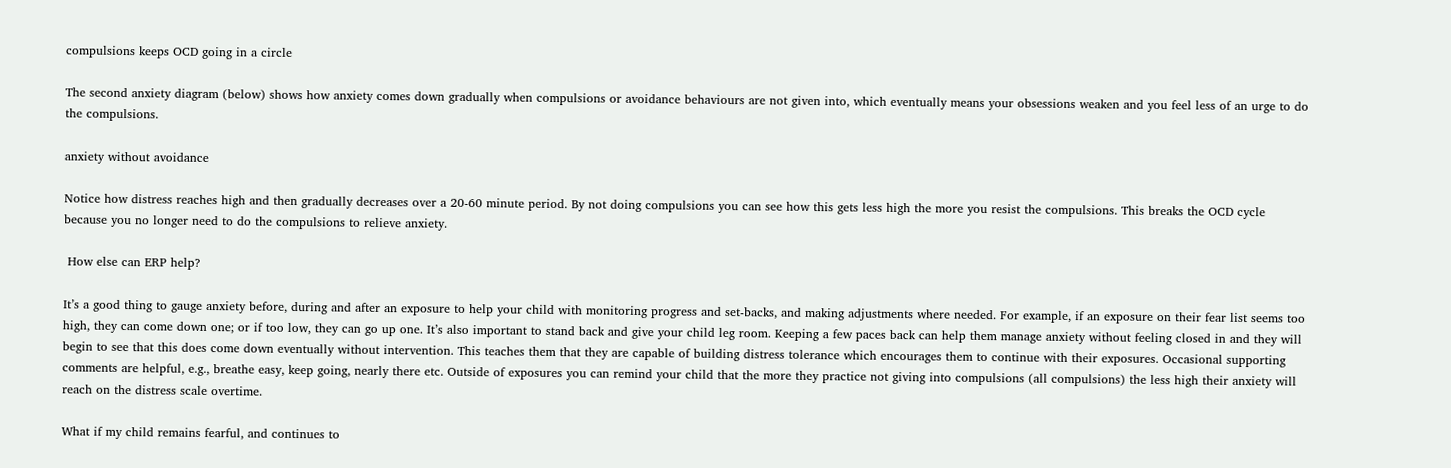compulsions keeps OCD going in a circle

The second anxiety diagram (below) shows how anxiety comes down gradually when compulsions or avoidance behaviours are not given into, which eventually means your obsessions weaken and you feel less of an urge to do the compulsions.

anxiety without avoidance

Notice how distress reaches high and then gradually decreases over a 20-60 minute period. By not doing compulsions you can see how this gets less high the more you resist the compulsions. This breaks the OCD cycle because you no longer need to do the compulsions to relieve anxiety.

 How else can ERP help?

It’s a good thing to gauge anxiety before, during and after an exposure to help your child with monitoring progress and set-backs, and making adjustments where needed. For example, if an exposure on their fear list seems too high, they can come down one; or if too low, they can go up one. It’s also important to stand back and give your child leg room. Keeping a few paces back can help them manage anxiety without feeling closed in and they will begin to see that this does come down eventually without intervention. This teaches them that they are capable of building distress tolerance which encourages them to continue with their exposures. Occasional supporting comments are helpful, e.g., breathe easy, keep going, nearly there etc. Outside of exposures you can remind your child that the more they practice not giving into compulsions (all compulsions) the less high their anxiety will reach on the distress scale overtime.

What if my child remains fearful, and continues to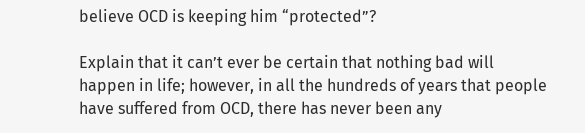believe OCD is keeping him “protected”?

Explain that it can’t ever be certain that nothing bad will happen in life; however, in all the hundreds of years that people have suffered from OCD, there has never been any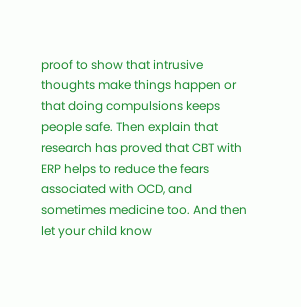proof to show that intrusive thoughts make things happen or that doing compulsions keeps people safe. Then explain that research has proved that CBT with ERP helps to reduce the fears associated with OCD, and sometimes medicine too. And then let your child know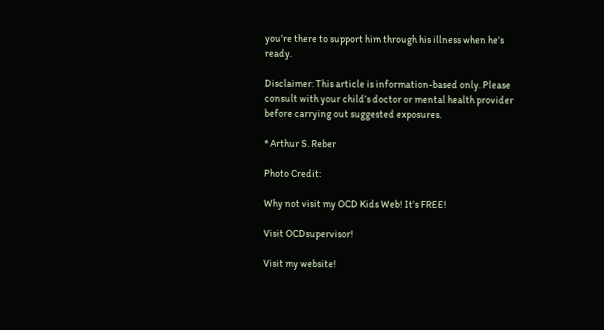you’re there to support him through his illness when he’s ready.

Disclaimer: This article is information-based only. Please consult with your child’s doctor or mental health provider before carrying out suggested exposures.

* Arthur S. Reber

Photo Credit:

Why not visit my OCD Kids Web! It’s FREE!

Visit OCDsupervisor!

Visit my website!